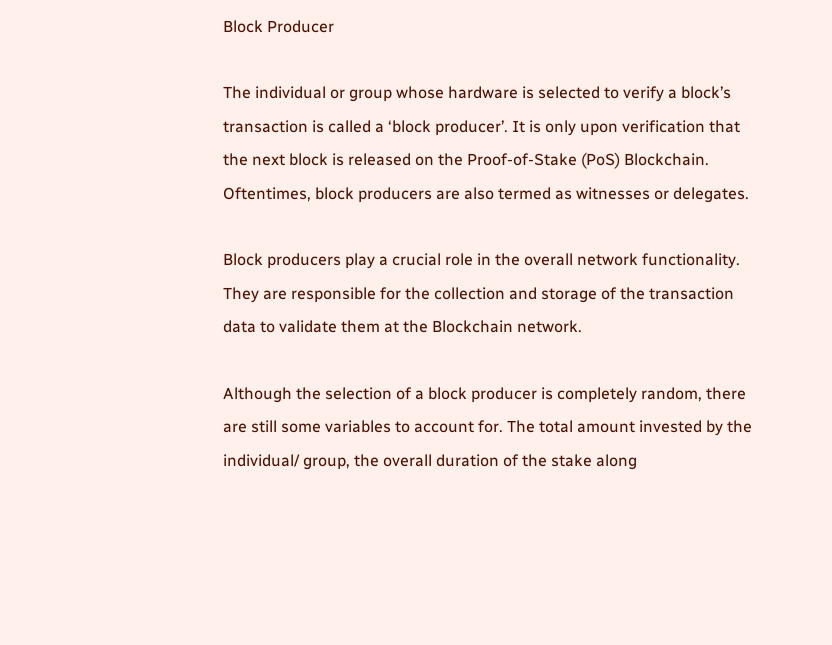Block Producer

The individual or group whose hardware is selected to verify a block’s transaction is called a ‘block producer’. It is only upon verification that the next block is released on the Proof-of-Stake (PoS) Blockchain. Oftentimes, block producers are also termed as witnesses or delegates.

Block producers play a crucial role in the overall network functionality. They are responsible for the collection and storage of the transaction data to validate them at the Blockchain network.

Although the selection of a block producer is completely random, there are still some variables to account for. The total amount invested by the individual/ group, the overall duration of the stake along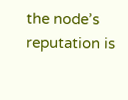the node’s reputation is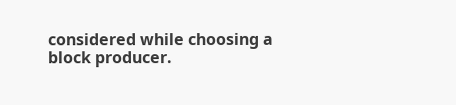considered while choosing a block producer.